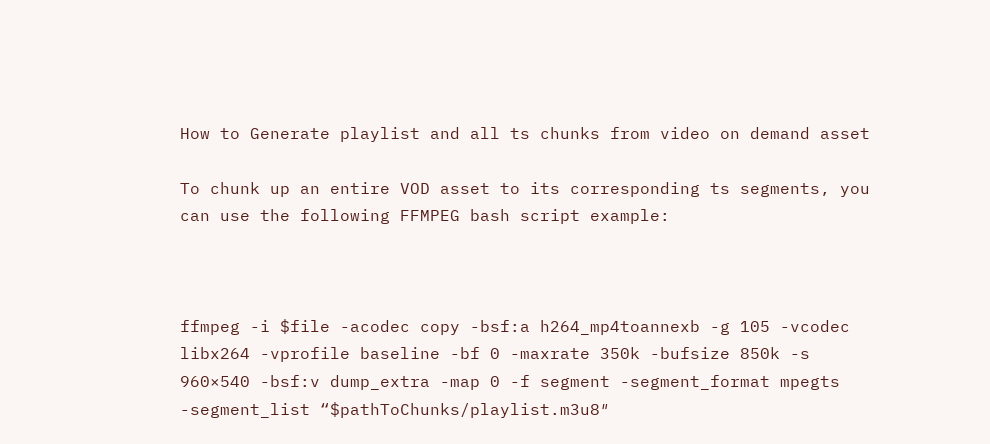How to Generate playlist and all ts chunks from video on demand asset

To chunk up an entire VOD asset to its corresponding ts segments, you can use the following FFMPEG bash script example:



ffmpeg -i $file -acodec copy -bsf:a h264_mp4toannexb -g 105 -vcodec libx264 -vprofile baseline -bf 0 -maxrate 350k -bufsize 850k -s 960×540 -bsf:v dump_extra -map 0 -f segment -segment_format mpegts -segment_list “$pathToChunks/playlist.m3u8″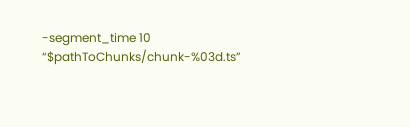-segment_time 10 “$pathToChunks/chunk-%03d.ts”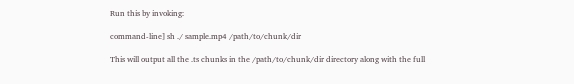Run this by invoking:

command-line] sh ./ sample.mp4 /path/to/chunk/dir

This will output all the .ts chunks in the /path/to/chunk/dir directory along with the full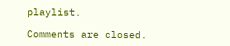playlist.

Comments are closed.